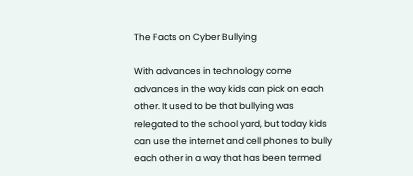The Facts on Cyber Bullying

With advances in technology come advances in the way kids can pick on each other. It used to be that bullying was relegated to the school yard, but today kids can use the internet and cell phones to bully each other in a way that has been termed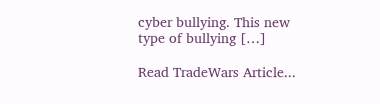cyber bullying. This new type of bullying […]

Read TradeWars Article...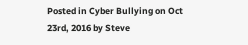Posted in Cyber Bullying on Oct 23rd, 2016 by Steve